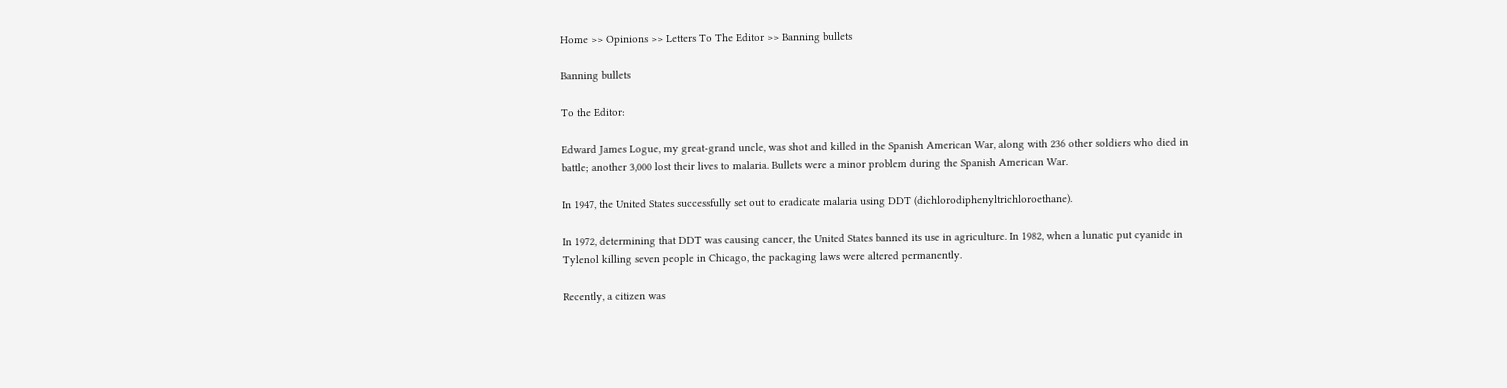Home >> Opinions >> Letters To The Editor >> Banning bullets

Banning bullets

To the Editor:

Edward James Logue, my great-grand uncle, was shot and killed in the Spanish American War, along with 236 other soldiers who died in battle; another 3,000 lost their lives to malaria. Bullets were a minor problem during the Spanish American War.

In 1947, the United States successfully set out to eradicate malaria using DDT (dichlorodiphenyltrichloroethane).

In 1972, determining that DDT was causing cancer, the United States banned its use in agriculture. In 1982, when a lunatic put cyanide in Tylenol killing seven people in Chicago, the packaging laws were altered permanently.

Recently, a citizen was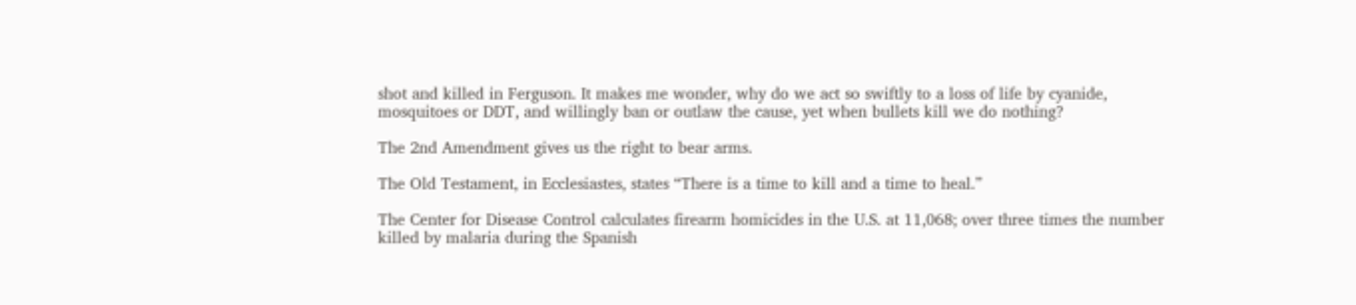shot and killed in Ferguson. It makes me wonder, why do we act so swiftly to a loss of life by cyanide, mosquitoes or DDT, and willingly ban or outlaw the cause, yet when bullets kill we do nothing?

The 2nd Amendment gives us the right to bear arms.

The Old Testament, in Ecclesiastes, states “There is a time to kill and a time to heal.”

The Center for Disease Control calculates firearm homicides in the U.S. at 11,068; over three times the number killed by malaria during the Spanish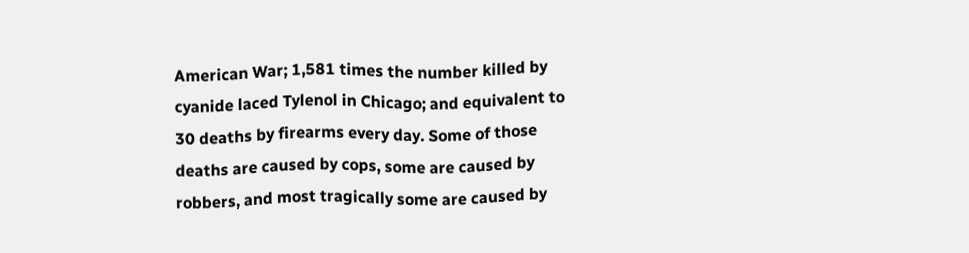American War; 1,581 times the number killed by cyanide laced Tylenol in Chicago; and equivalent to 30 deaths by firearms every day. Some of those deaths are caused by cops, some are caused by robbers, and most tragically some are caused by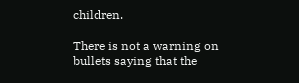children.

There is not a warning on bullets saying that the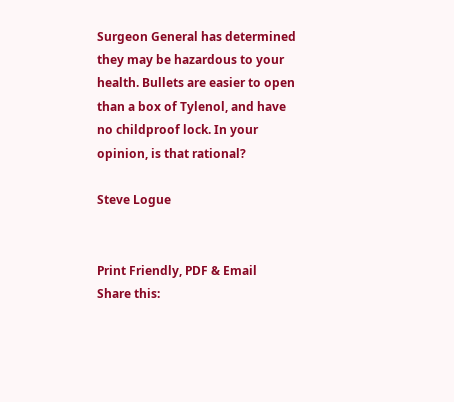Surgeon General has determined they may be hazardous to your health. Bullets are easier to open than a box of Tylenol, and have no childproof lock. In your opinion, is that rational?

Steve Logue


Print Friendly, PDF & Email
Share this: